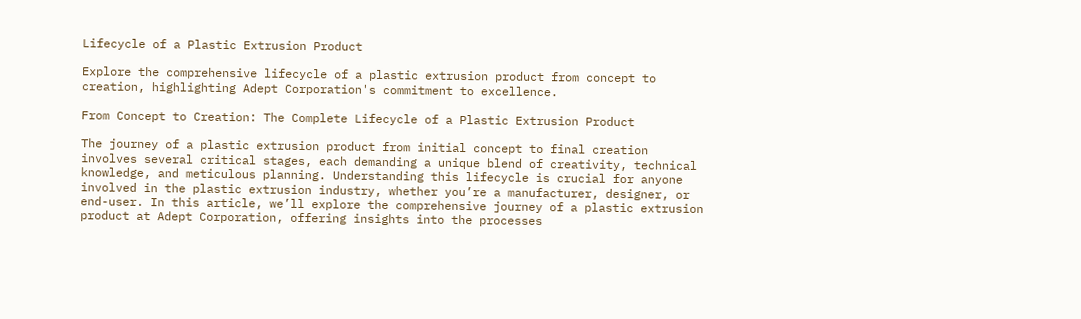Lifecycle of a Plastic Extrusion Product

Explore the comprehensive lifecycle of a plastic extrusion product from concept to creation, highlighting Adept Corporation's commitment to excellence.

From Concept to Creation: The Complete Lifecycle of a Plastic Extrusion Product

The journey of a plastic extrusion product from initial concept to final creation involves several critical stages, each demanding a unique blend of creativity, technical knowledge, and meticulous planning. Understanding this lifecycle is crucial for anyone involved in the plastic extrusion industry, whether you’re a manufacturer, designer, or end-user. In this article, we’ll explore the comprehensive journey of a plastic extrusion product at Adept Corporation, offering insights into the processes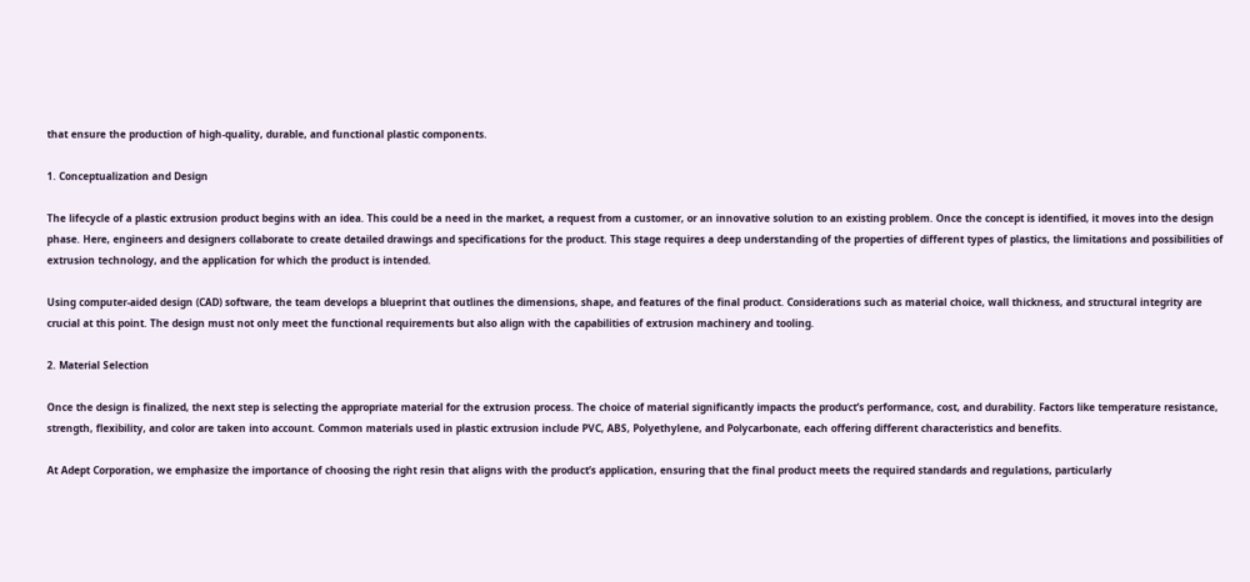that ensure the production of high-quality, durable, and functional plastic components.

1. Conceptualization and Design

The lifecycle of a plastic extrusion product begins with an idea. This could be a need in the market, a request from a customer, or an innovative solution to an existing problem. Once the concept is identified, it moves into the design phase. Here, engineers and designers collaborate to create detailed drawings and specifications for the product. This stage requires a deep understanding of the properties of different types of plastics, the limitations and possibilities of extrusion technology, and the application for which the product is intended.

Using computer-aided design (CAD) software, the team develops a blueprint that outlines the dimensions, shape, and features of the final product. Considerations such as material choice, wall thickness, and structural integrity are crucial at this point. The design must not only meet the functional requirements but also align with the capabilities of extrusion machinery and tooling.

2. Material Selection

Once the design is finalized, the next step is selecting the appropriate material for the extrusion process. The choice of material significantly impacts the product’s performance, cost, and durability. Factors like temperature resistance, strength, flexibility, and color are taken into account. Common materials used in plastic extrusion include PVC, ABS, Polyethylene, and Polycarbonate, each offering different characteristics and benefits.

At Adept Corporation, we emphasize the importance of choosing the right resin that aligns with the product’s application, ensuring that the final product meets the required standards and regulations, particularly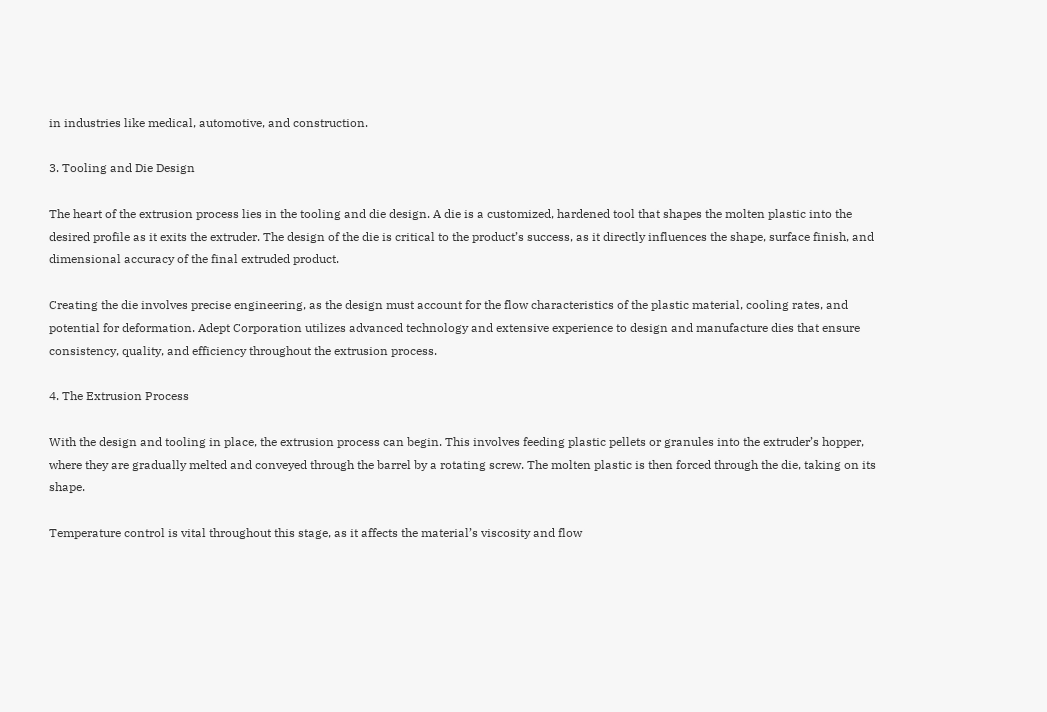in industries like medical, automotive, and construction.

3. Tooling and Die Design

The heart of the extrusion process lies in the tooling and die design. A die is a customized, hardened tool that shapes the molten plastic into the desired profile as it exits the extruder. The design of the die is critical to the product’s success, as it directly influences the shape, surface finish, and dimensional accuracy of the final extruded product.

Creating the die involves precise engineering, as the design must account for the flow characteristics of the plastic material, cooling rates, and potential for deformation. Adept Corporation utilizes advanced technology and extensive experience to design and manufacture dies that ensure consistency, quality, and efficiency throughout the extrusion process.

4. The Extrusion Process

With the design and tooling in place, the extrusion process can begin. This involves feeding plastic pellets or granules into the extruder’s hopper, where they are gradually melted and conveyed through the barrel by a rotating screw. The molten plastic is then forced through the die, taking on its shape.

Temperature control is vital throughout this stage, as it affects the material’s viscosity and flow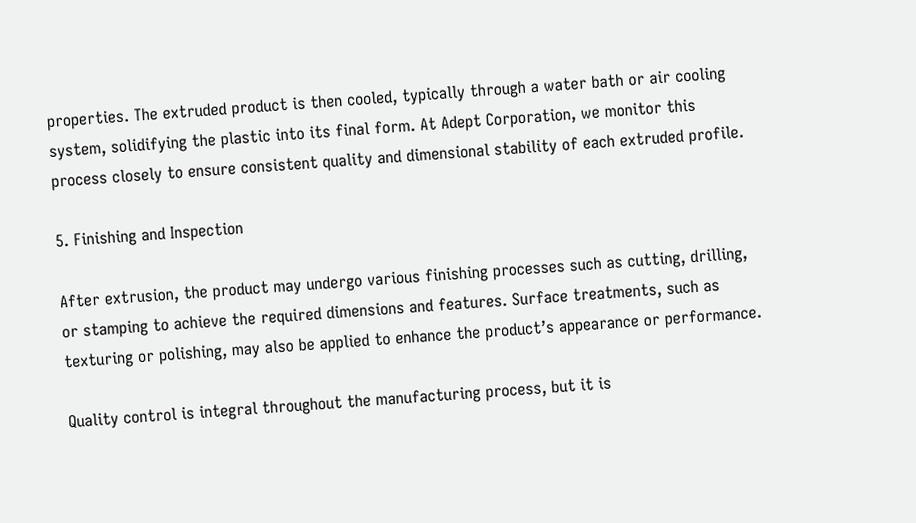properties. The extruded product is then cooled, typically through a water bath or air cooling system, solidifying the plastic into its final form. At Adept Corporation, we monitor this process closely to ensure consistent quality and dimensional stability of each extruded profile.

5. Finishing and Inspection

After extrusion, the product may undergo various finishing processes such as cutting, drilling, or stamping to achieve the required dimensions and features. Surface treatments, such as texturing or polishing, may also be applied to enhance the product’s appearance or performance.

Quality control is integral throughout the manufacturing process, but it is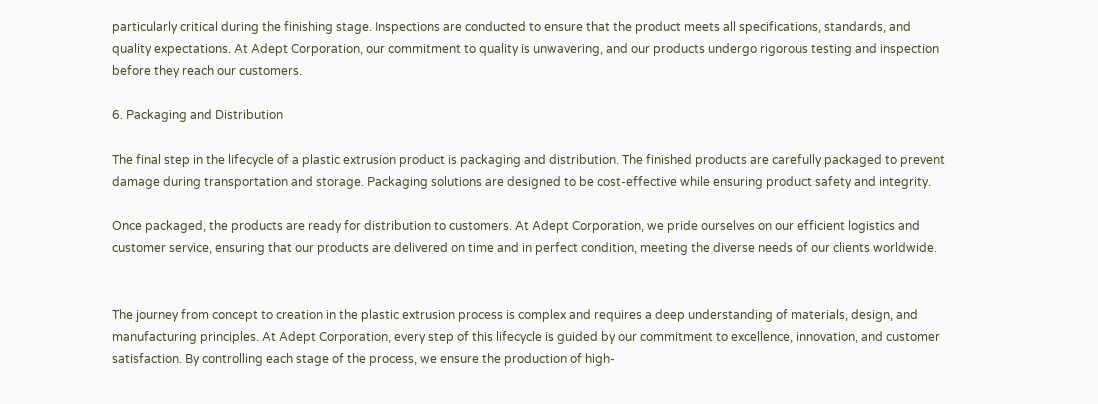particularly critical during the finishing stage. Inspections are conducted to ensure that the product meets all specifications, standards, and quality expectations. At Adept Corporation, our commitment to quality is unwavering, and our products undergo rigorous testing and inspection before they reach our customers.

6. Packaging and Distribution

The final step in the lifecycle of a plastic extrusion product is packaging and distribution. The finished products are carefully packaged to prevent damage during transportation and storage. Packaging solutions are designed to be cost-effective while ensuring product safety and integrity.

Once packaged, the products are ready for distribution to customers. At Adept Corporation, we pride ourselves on our efficient logistics and customer service, ensuring that our products are delivered on time and in perfect condition, meeting the diverse needs of our clients worldwide.


The journey from concept to creation in the plastic extrusion process is complex and requires a deep understanding of materials, design, and manufacturing principles. At Adept Corporation, every step of this lifecycle is guided by our commitment to excellence, innovation, and customer satisfaction. By controlling each stage of the process, we ensure the production of high-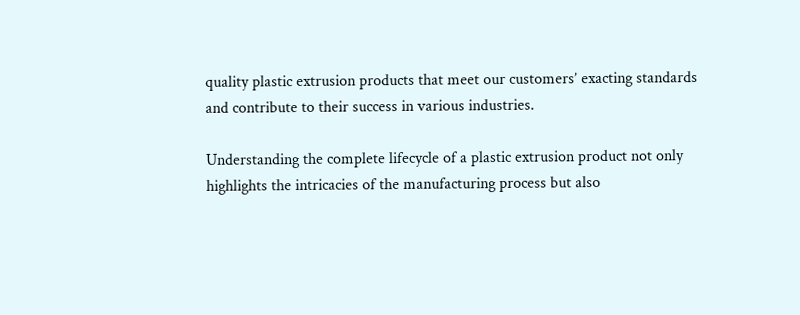quality plastic extrusion products that meet our customers’ exacting standards and contribute to their success in various industries.

Understanding the complete lifecycle of a plastic extrusion product not only highlights the intricacies of the manufacturing process but also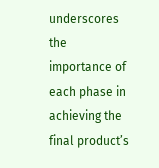underscores the importance of each phase in achieving the final product’s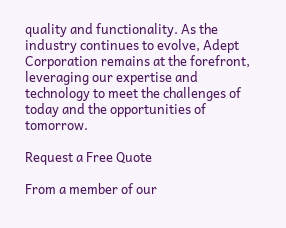quality and functionality. As the industry continues to evolve, Adept Corporation remains at the forefront, leveraging our expertise and technology to meet the challenges of today and the opportunities of tomorrow.

Request a Free Quote

From a member of our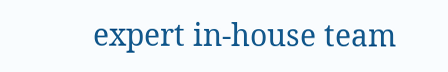expert in-house team